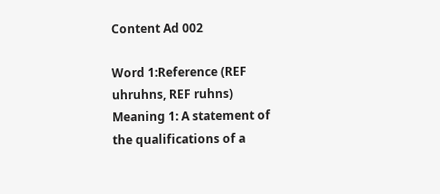Content Ad 002

Word 1:Reference (REF uhruhns, REF ruhns)
Meaning 1: A statement of the qualifications of a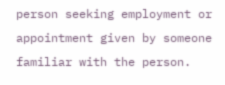person seeking employment or appointment given by someone familiar with the person.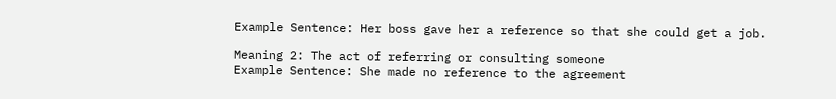Example Sentence: Her boss gave her a reference so that she could get a job.

Meaning 2: The act of referring or consulting someone
Example Sentence: She made no reference to the agreement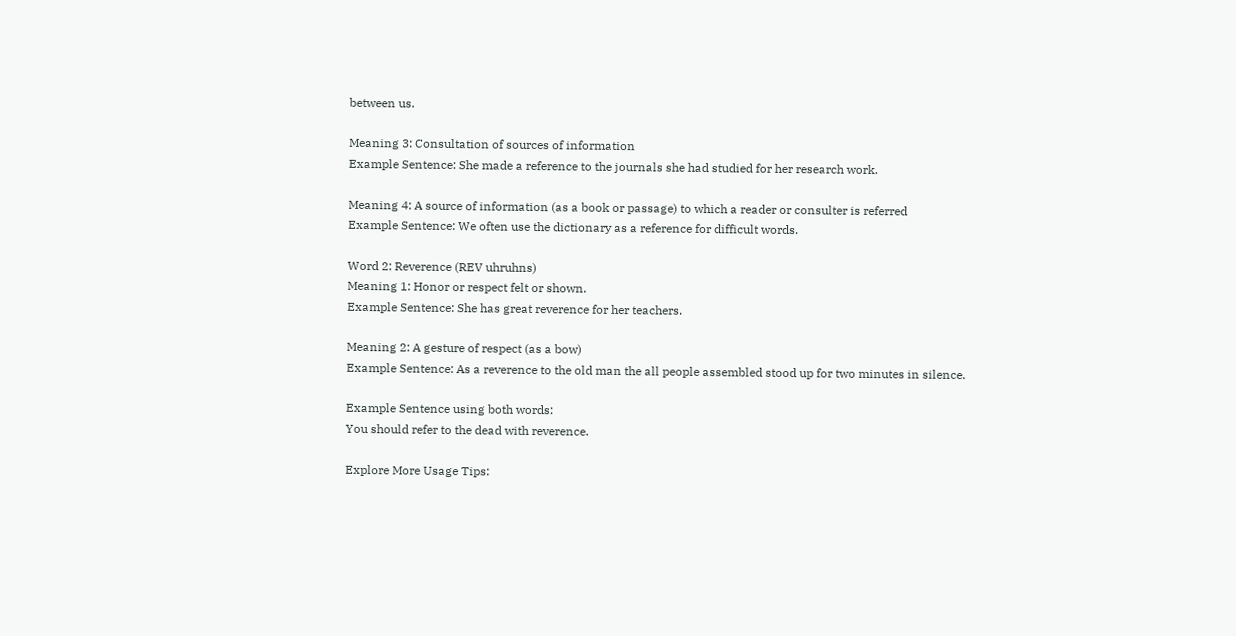between us.

Meaning 3: Consultation of sources of information
Example Sentence: She made a reference to the journals she had studied for her research work.

Meaning 4: A source of information (as a book or passage) to which a reader or consulter is referred
Example Sentence: We often use the dictionary as a reference for difficult words.

Word 2: Reverence (REV uhruhns)
Meaning 1: Honor or respect felt or shown.
Example Sentence: She has great reverence for her teachers.

Meaning 2: A gesture of respect (as a bow)
Example Sentence: As a reverence to the old man the all people assembled stood up for two minutes in silence.

Example Sentence using both words:
You should refer to the dead with reverence.

Explore More Usage Tips: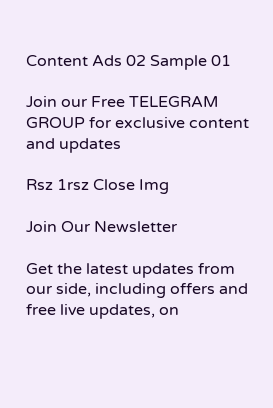Content Ads 02 Sample 01

Join our Free TELEGRAM GROUP for exclusive content and updates

Rsz 1rsz Close Img

Join Our Newsletter

Get the latest updates from our side, including offers and free live updates, on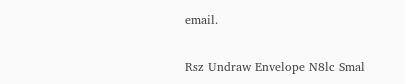email.

Rsz Undraw Envelope N8lc Smal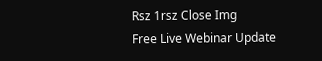Rsz 1rsz Close Img
Free Live Webinar Update